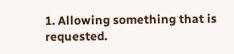1. Allowing something that is requested.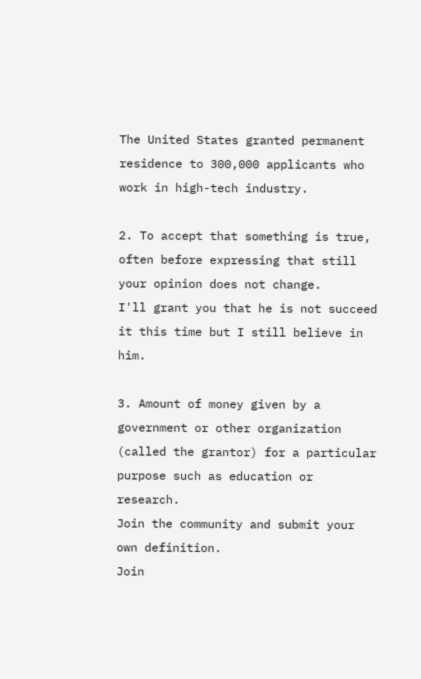The United States granted permanent residence to 300,000 applicants who work in high-tech industry.

2. To accept that something is true, often before expressing that still your opinion does not change.
I'll grant you that he is not succeed it this time but I still believe in him.

3. Amount of money given by a government or other organization (called the grantor) for a particular purpose such as education or research.
Join the community and submit your own definition.
Join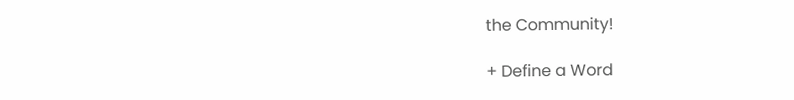the Community!

+ Define a Word